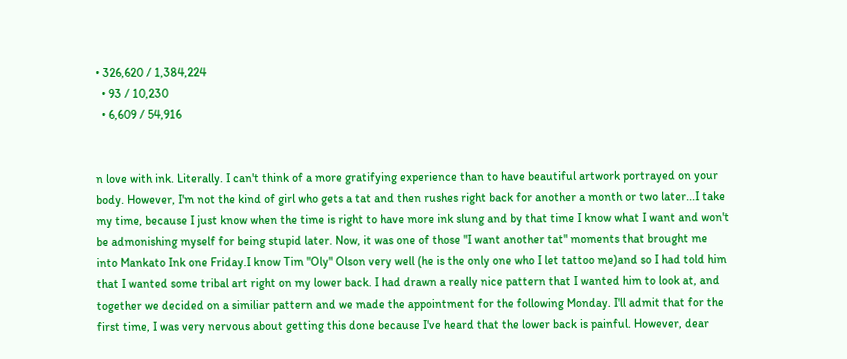• 326,620 / 1,384,224
  • 93 / 10,230
  • 6,609 / 54,916


n love with ink. Literally. I can't think of a more gratifying experience than to have beautiful artwork portrayed on your body. However, I'm not the kind of girl who gets a tat and then rushes right back for another a month or two later...I take my time, because I just know when the time is right to have more ink slung and by that time I know what I want and won't be admonishing myself for being stupid later. Now, it was one of those "I want another tat" moments that brought me into Mankato Ink one Friday.I know Tim "Oly" Olson very well (he is the only one who I let tattoo me)and so I had told him that I wanted some tribal art right on my lower back. I had drawn a really nice pattern that I wanted him to look at, and together we decided on a similiar pattern and we made the appointment for the following Monday. I'll admit that for the first time, I was very nervous about getting this done because I've heard that the lower back is painful. However, dear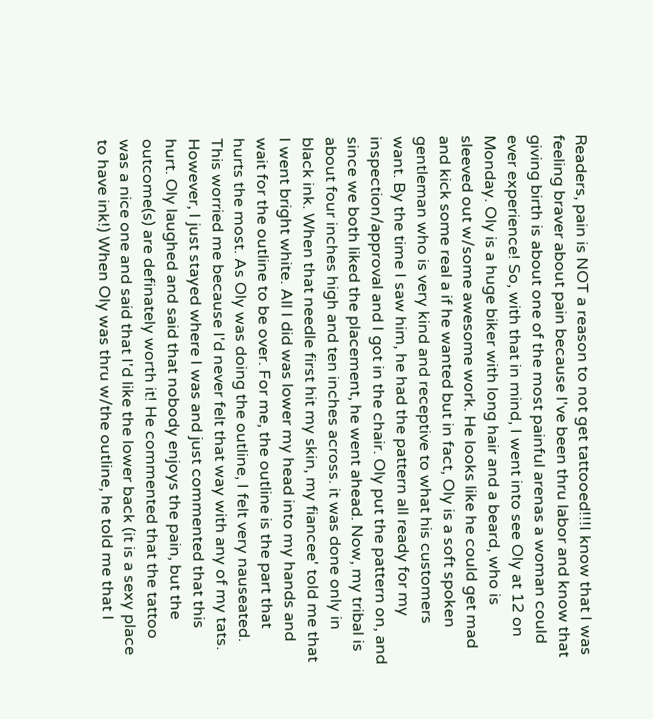Readers, pain is NOT a reason to not get tattooed!!!I know that I was feeling braver about pain because I've been thru labor and know that giving birth is about one of the most painful arenas a woman could ever experience! So, with that in mind, I went into see Oly at 12 on Monday. Oly is a huge biker with long hair and a beard, who is sleeved out w/some awesome work. He looks like he could get mad and kick some real a if he wanted but in fact, Oly is a soft spoken gentleman who is very kind and receptive to what his customers want. By the time I saw him, he had the pattern all ready for my inspection/approval and I got in the chair. Oly put the pattern on, and since we both liked the placement, he went ahead. Now, my tribal is about four inches high and ten inches across. it was done only in black ink. When that needle first hit my skin, my fiancee' told me that I went bright white. All I did was lower my head into my hands and wait for the outline to be over. For me, the outline is the part that hurts the most. As Oly was doing the outline, I felt very nauseated. This worried me because I'd never felt that way with any of my tats. However, I just stayed where I was and just commented that this hurt. Oly laughed and said that nobody enjoys the pain, but the outcome(s) are definately worth it! He commented that the tattoo was a nice one and said that I'd like the lower back (it is a sexy place to have ink!) When Oly was thru w/the outline, he told me that I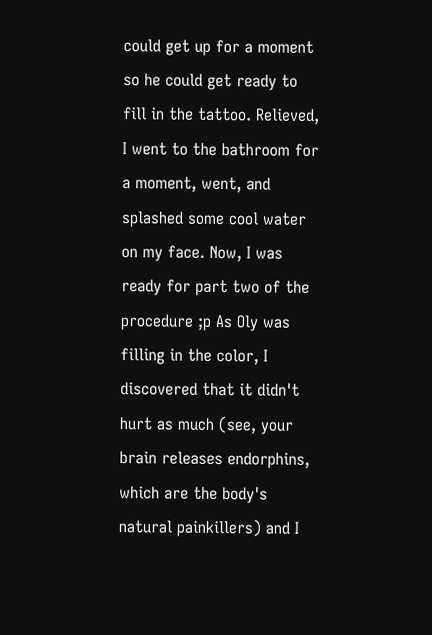could get up for a moment so he could get ready to fill in the tattoo. Relieved, I went to the bathroom for a moment, went, and splashed some cool water on my face. Now, I was ready for part two of the procedure ;p As Oly was filling in the color, I discovered that it didn't hurt as much (see, your brain releases endorphins, which are the body's natural painkillers) and I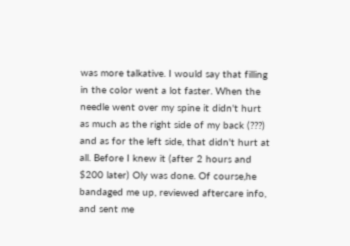was more talkative. I would say that filling in the color went a lot faster. When the needle went over my spine it didn't hurt as much as the right side of my back (???) and as for the left side, that didn't hurt at all. Before I knew it (after 2 hours and $200 later) Oly was done. Of course,he bandaged me up, reviewed aftercare info, and sent me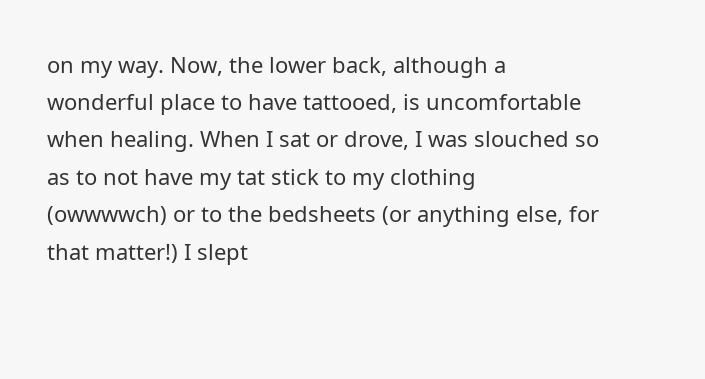on my way. Now, the lower back, although a wonderful place to have tattooed, is uncomfortable when healing. When I sat or drove, I was slouched so as to not have my tat stick to my clothing (owwwwch) or to the bedsheets (or anything else, for that matter!) I slept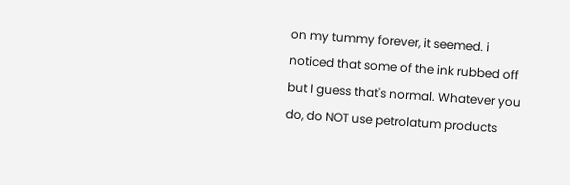on my tummy forever, it seemed. i noticed that some of the ink rubbed off but I guess that's normal. Whatever you do, do NOT use petrolatum products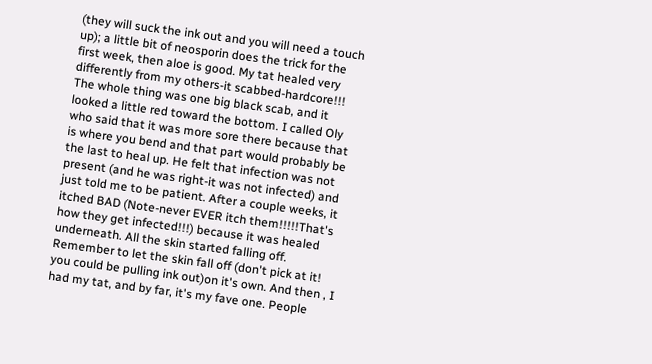(they will suck the ink out and you will need a touch up); a little bit of neosporin does the trick for the first week, then aloe is good. My tat healed very differently from my others-it scabbed-hardcore!!! The whole thing was one big black scab, and it looked a little red toward the bottom. I called Oly who said that it was more sore there because that is where you bend and that part would probably be the last to heal up. He felt that infection was not present (and he was right-it was not infected) and just told me to be patient. After a couple weeks, it itched BAD (Note-never EVER itch them!!!!!That's how they get infected!!!) because it was healed underneath. All the skin started falling off. Remember to let the skin fall off (don't pick at it! you could be pulling ink out)on it's own. And then , I had my tat, and by far, it's my fave one. People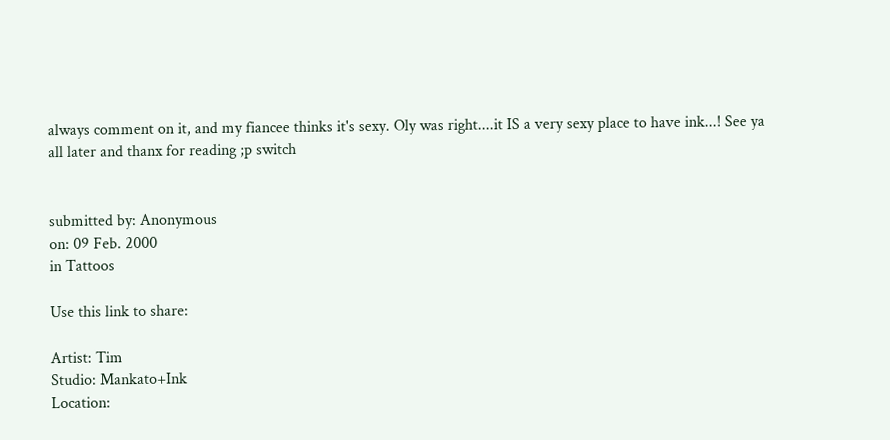always comment on it, and my fiancee thinks it's sexy. Oly was right....it IS a very sexy place to have ink...! See ya all later and thanx for reading ;p switch


submitted by: Anonymous
on: 09 Feb. 2000
in Tattoos

Use this link to share:

Artist: Tim
Studio: Mankato+Ink
Location: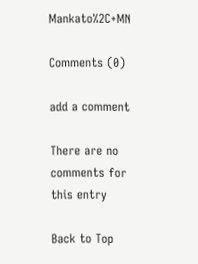Mankato%2C+MN

Comments (0)

add a comment

There are no comments for this entry

Back to Top